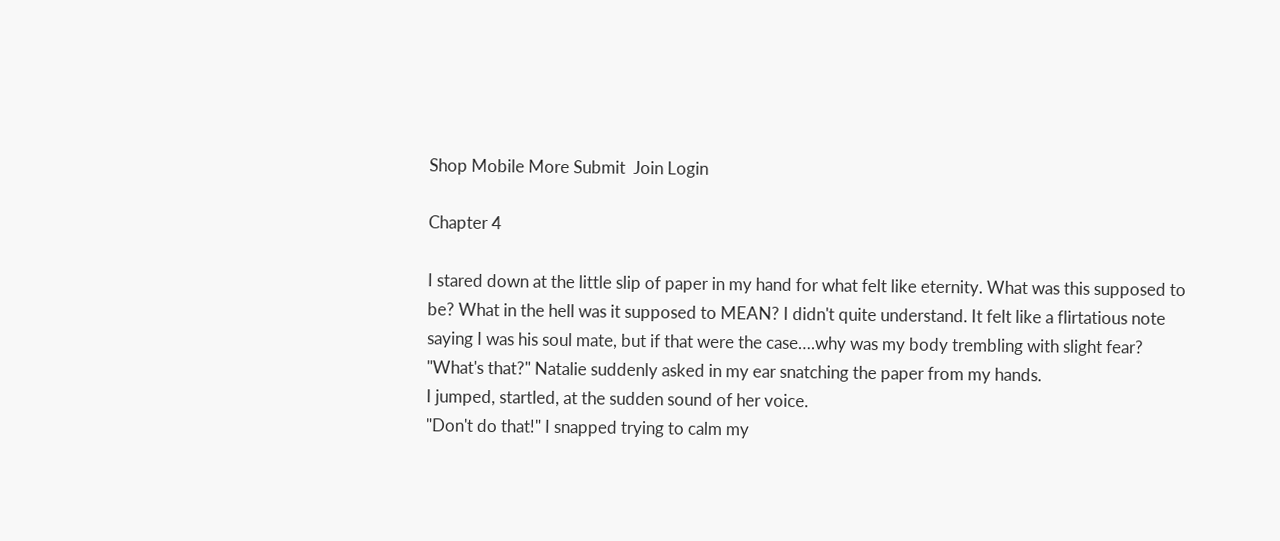Shop Mobile More Submit  Join Login

Chapter 4

I stared down at the little slip of paper in my hand for what felt like eternity. What was this supposed to be? What in the hell was it supposed to MEAN? I didn't quite understand. It felt like a flirtatious note saying I was his soul mate, but if that were the case….why was my body trembling with slight fear?
"What's that?" Natalie suddenly asked in my ear snatching the paper from my hands.
I jumped, startled, at the sudden sound of her voice.
"Don't do that!" I snapped trying to calm my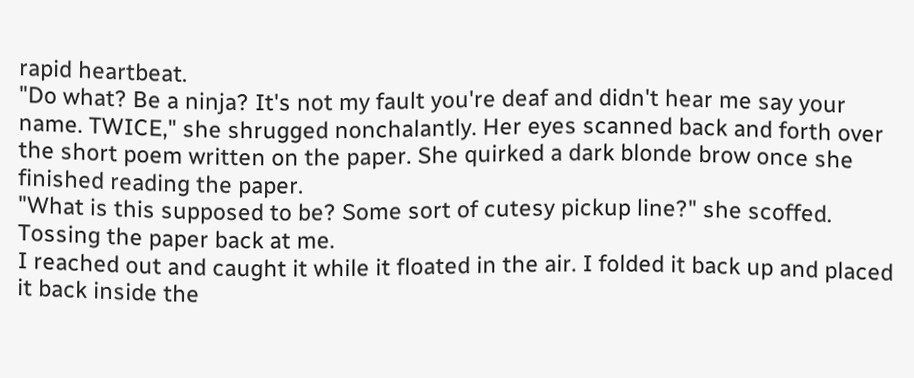rapid heartbeat.
"Do what? Be a ninja? It's not my fault you're deaf and didn't hear me say your name. TWICE," she shrugged nonchalantly. Her eyes scanned back and forth over the short poem written on the paper. She quirked a dark blonde brow once she finished reading the paper.
"What is this supposed to be? Some sort of cutesy pickup line?" she scoffed. Tossing the paper back at me.
I reached out and caught it while it floated in the air. I folded it back up and placed it back inside the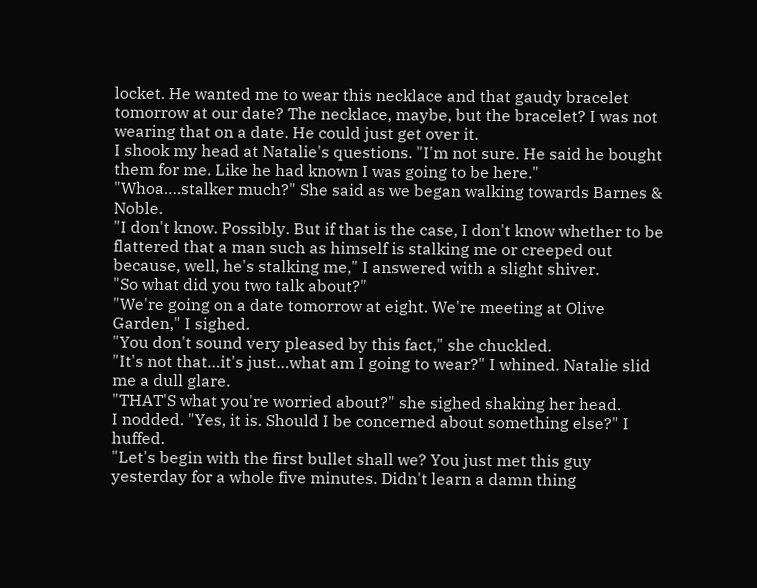locket. He wanted me to wear this necklace and that gaudy bracelet tomorrow at our date? The necklace, maybe, but the bracelet? I was not wearing that on a date. He could just get over it.
I shook my head at Natalie's questions. "I'm not sure. He said he bought them for me. Like he had known I was going to be here."
"Whoa….stalker much?" She said as we began walking towards Barnes & Noble.
"I don't know. Possibly. But if that is the case, I don't know whether to be flattered that a man such as himself is stalking me or creeped out because, well, he's stalking me," I answered with a slight shiver.
"So what did you two talk about?"
"We're going on a date tomorrow at eight. We're meeting at Olive Garden," I sighed.
"You don't sound very pleased by this fact," she chuckled.
"It's not that…it's just…what am I going to wear?" I whined. Natalie slid me a dull glare.
"THAT'S what you're worried about?" she sighed shaking her head.
I nodded. "Yes, it is. Should I be concerned about something else?" I huffed.
"Let's begin with the first bullet shall we? You just met this guy yesterday for a whole five minutes. Didn't learn a damn thing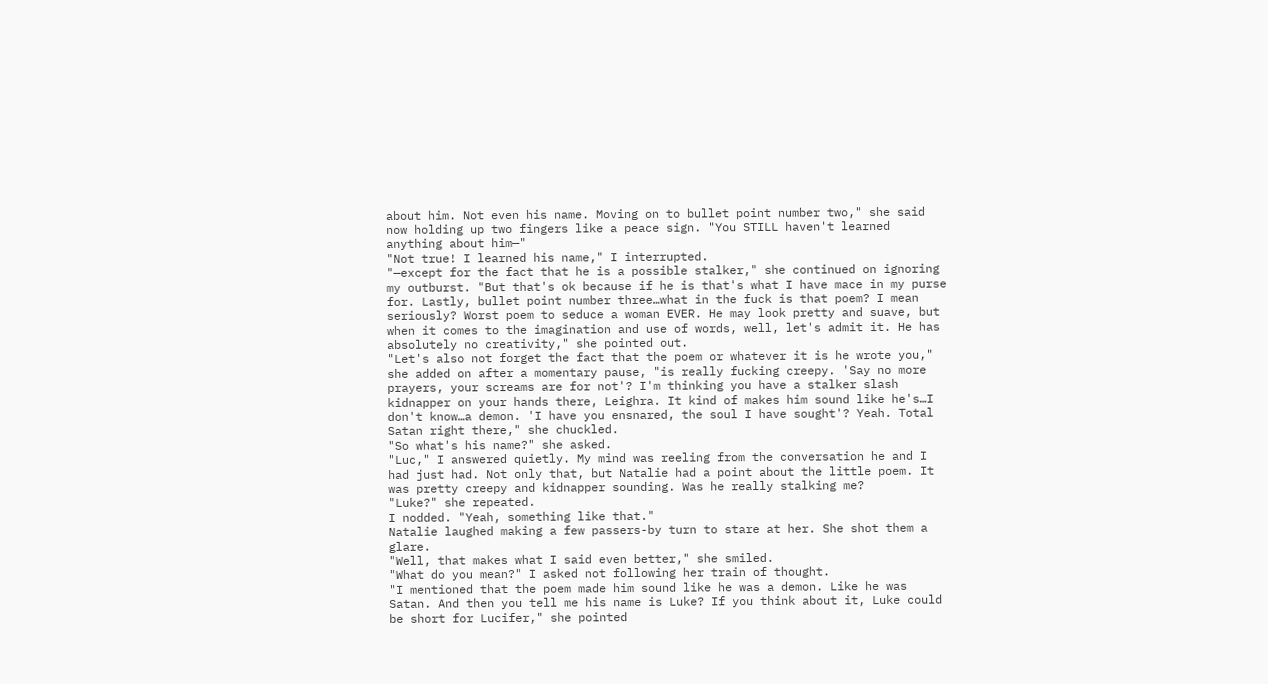about him. Not even his name. Moving on to bullet point number two," she said now holding up two fingers like a peace sign. "You STILL haven't learned anything about him—"
"Not true! I learned his name," I interrupted.
"—except for the fact that he is a possible stalker," she continued on ignoring my outburst. "But that's ok because if he is that's what I have mace in my purse for. Lastly, bullet point number three…what in the fuck is that poem? I mean seriously? Worst poem to seduce a woman EVER. He may look pretty and suave, but when it comes to the imagination and use of words, well, let's admit it. He has absolutely no creativity," she pointed out.
"Let's also not forget the fact that the poem or whatever it is he wrote you," she added on after a momentary pause, "is really fucking creepy. 'Say no more prayers, your screams are for not'? I'm thinking you have a stalker slash kidnapper on your hands there, Leighra. It kind of makes him sound like he's…I don't know…a demon. 'I have you ensnared, the soul I have sought'? Yeah. Total Satan right there," she chuckled.
"So what's his name?" she asked.
"Luc," I answered quietly. My mind was reeling from the conversation he and I had just had. Not only that, but Natalie had a point about the little poem. It was pretty creepy and kidnapper sounding. Was he really stalking me?
"Luke?" she repeated.
I nodded. "Yeah, something like that."
Natalie laughed making a few passers-by turn to stare at her. She shot them a glare.
"Well, that makes what I said even better," she smiled.
"What do you mean?" I asked not following her train of thought.
"I mentioned that the poem made him sound like he was a demon. Like he was Satan. And then you tell me his name is Luke? If you think about it, Luke could be short for Lucifer," she pointed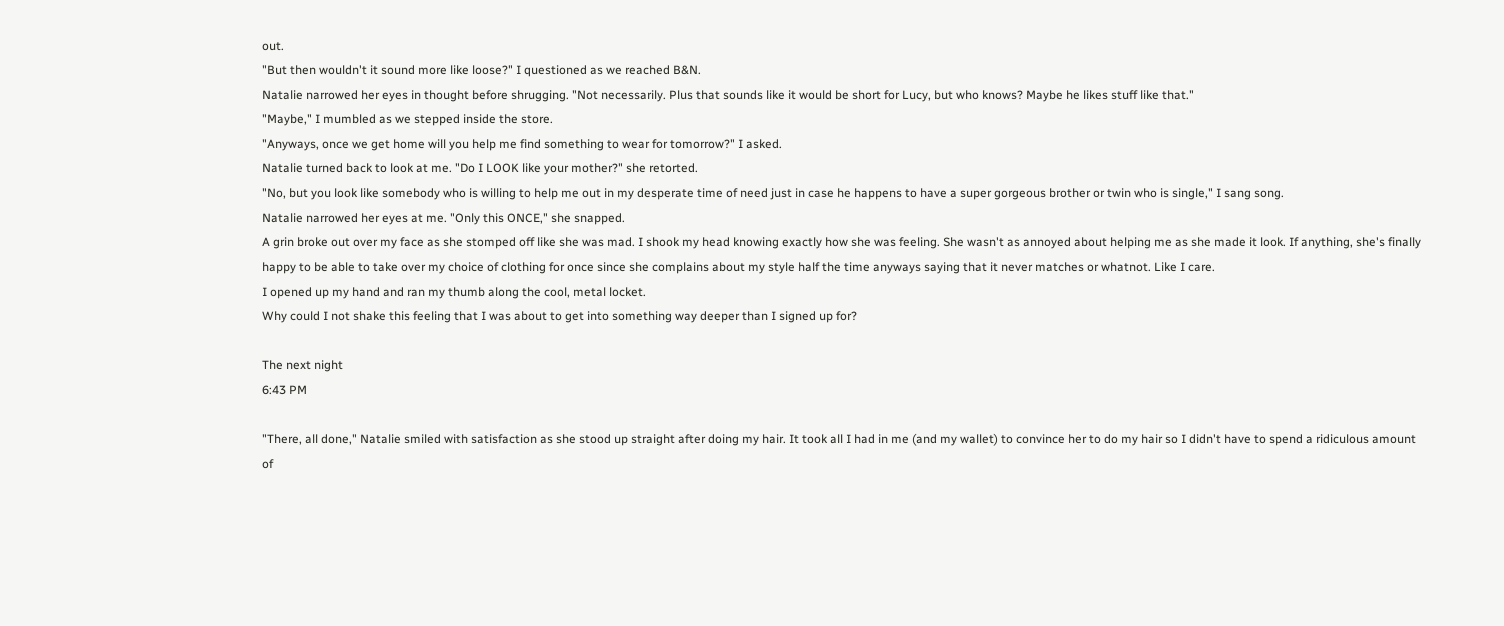out.
"But then wouldn't it sound more like loose?" I questioned as we reached B&N.
Natalie narrowed her eyes in thought before shrugging. "Not necessarily. Plus that sounds like it would be short for Lucy, but who knows? Maybe he likes stuff like that."
"Maybe," I mumbled as we stepped inside the store.
"Anyways, once we get home will you help me find something to wear for tomorrow?" I asked.
Natalie turned back to look at me. "Do I LOOK like your mother?" she retorted.
"No, but you look like somebody who is willing to help me out in my desperate time of need just in case he happens to have a super gorgeous brother or twin who is single," I sang song.
Natalie narrowed her eyes at me. "Only this ONCE," she snapped.
A grin broke out over my face as she stomped off like she was mad. I shook my head knowing exactly how she was feeling. She wasn't as annoyed about helping me as she made it look. If anything, she's finally happy to be able to take over my choice of clothing for once since she complains about my style half the time anyways saying that it never matches or whatnot. Like I care.
I opened up my hand and ran my thumb along the cool, metal locket.
Why could I not shake this feeling that I was about to get into something way deeper than I signed up for?

The next night
6:43 PM

"There, all done," Natalie smiled with satisfaction as she stood up straight after doing my hair. It took all I had in me (and my wallet) to convince her to do my hair so I didn't have to spend a ridiculous amount of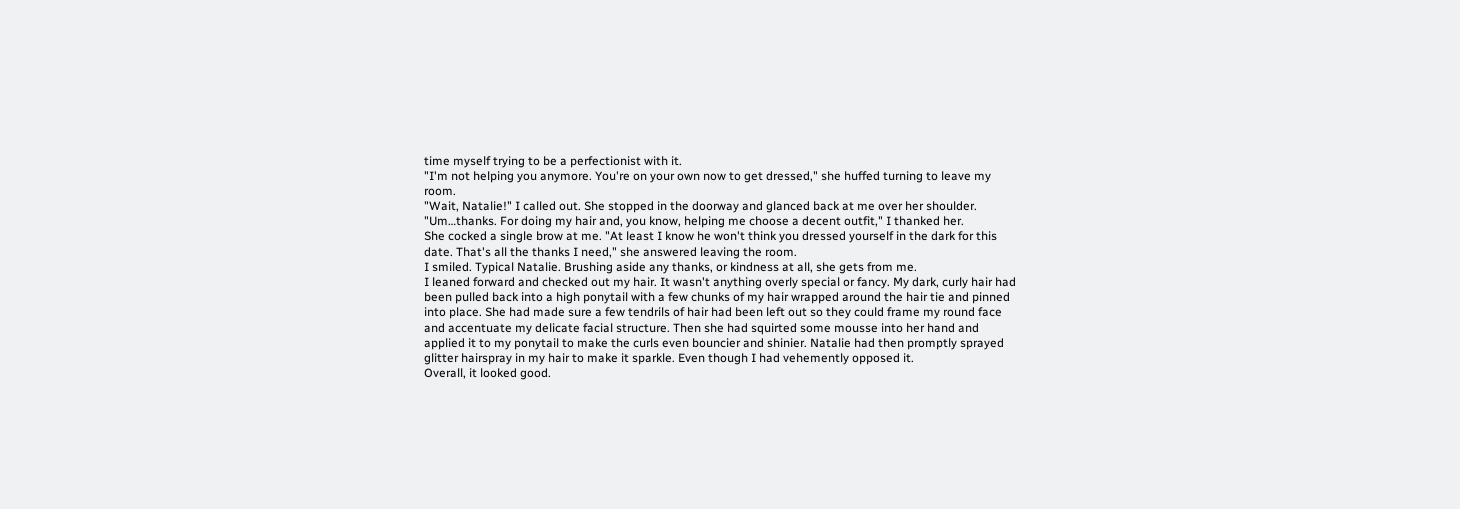time myself trying to be a perfectionist with it.
"I'm not helping you anymore. You're on your own now to get dressed," she huffed turning to leave my room.
"Wait, Natalie!" I called out. She stopped in the doorway and glanced back at me over her shoulder.
"Um…thanks. For doing my hair and, you know, helping me choose a decent outfit," I thanked her.
She cocked a single brow at me. "At least I know he won't think you dressed yourself in the dark for this date. That's all the thanks I need," she answered leaving the room.
I smiled. Typical Natalie. Brushing aside any thanks, or kindness at all, she gets from me.
I leaned forward and checked out my hair. It wasn't anything overly special or fancy. My dark, curly hair had been pulled back into a high ponytail with a few chunks of my hair wrapped around the hair tie and pinned into place. She had made sure a few tendrils of hair had been left out so they could frame my round face and accentuate my delicate facial structure. Then she had squirted some mousse into her hand and applied it to my ponytail to make the curls even bouncier and shinier. Natalie had then promptly sprayed glitter hairspray in my hair to make it sparkle. Even though I had vehemently opposed it.
Overall, it looked good.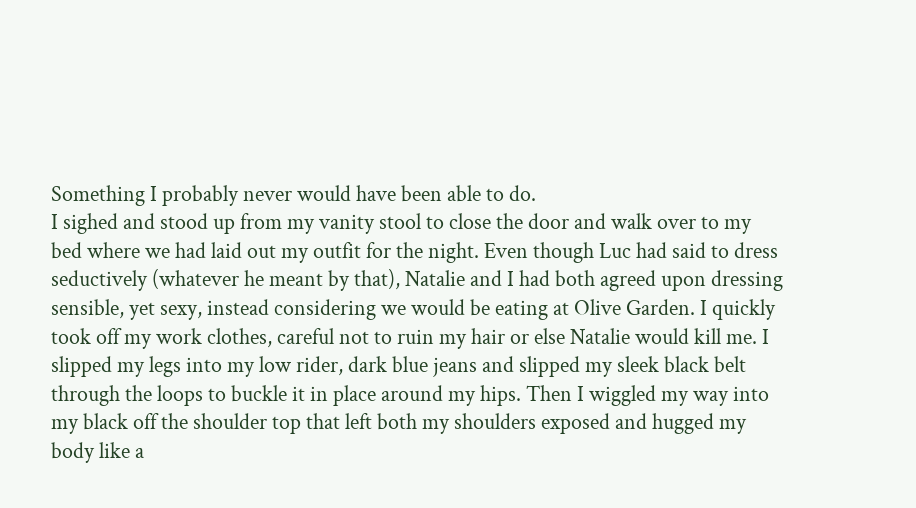Something I probably never would have been able to do.
I sighed and stood up from my vanity stool to close the door and walk over to my bed where we had laid out my outfit for the night. Even though Luc had said to dress seductively (whatever he meant by that), Natalie and I had both agreed upon dressing sensible, yet sexy, instead considering we would be eating at Olive Garden. I quickly took off my work clothes, careful not to ruin my hair or else Natalie would kill me. I slipped my legs into my low rider, dark blue jeans and slipped my sleek black belt through the loops to buckle it in place around my hips. Then I wiggled my way into my black off the shoulder top that left both my shoulders exposed and hugged my body like a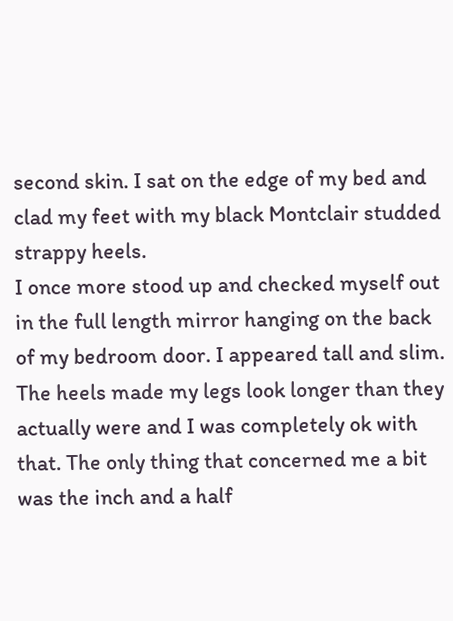second skin. I sat on the edge of my bed and clad my feet with my black Montclair studded strappy heels.
I once more stood up and checked myself out in the full length mirror hanging on the back of my bedroom door. I appeared tall and slim. The heels made my legs look longer than they actually were and I was completely ok with that. The only thing that concerned me a bit was the inch and a half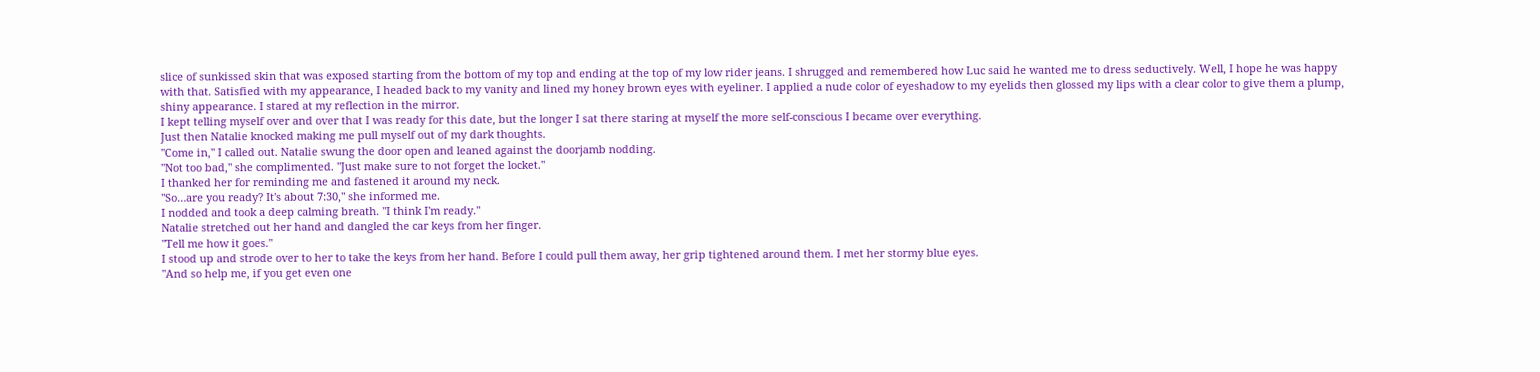slice of sunkissed skin that was exposed starting from the bottom of my top and ending at the top of my low rider jeans. I shrugged and remembered how Luc said he wanted me to dress seductively. Well, I hope he was happy with that. Satisfied with my appearance, I headed back to my vanity and lined my honey brown eyes with eyeliner. I applied a nude color of eyeshadow to my eyelids then glossed my lips with a clear color to give them a plump, shiny appearance. I stared at my reflection in the mirror.
I kept telling myself over and over that I was ready for this date, but the longer I sat there staring at myself the more self-conscious I became over everything.
Just then Natalie knocked making me pull myself out of my dark thoughts.
"Come in," I called out. Natalie swung the door open and leaned against the doorjamb nodding.
"Not too bad," she complimented. "Just make sure to not forget the locket."
I thanked her for reminding me and fastened it around my neck.
"So…are you ready? It's about 7:30," she informed me.
I nodded and took a deep calming breath. "I think I'm ready."
Natalie stretched out her hand and dangled the car keys from her finger.
"Tell me how it goes."
I stood up and strode over to her to take the keys from her hand. Before I could pull them away, her grip tightened around them. I met her stormy blue eyes.
"And so help me, if you get even one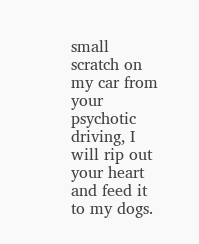small scratch on my car from your psychotic driving, I will rip out your heart and feed it to my dogs.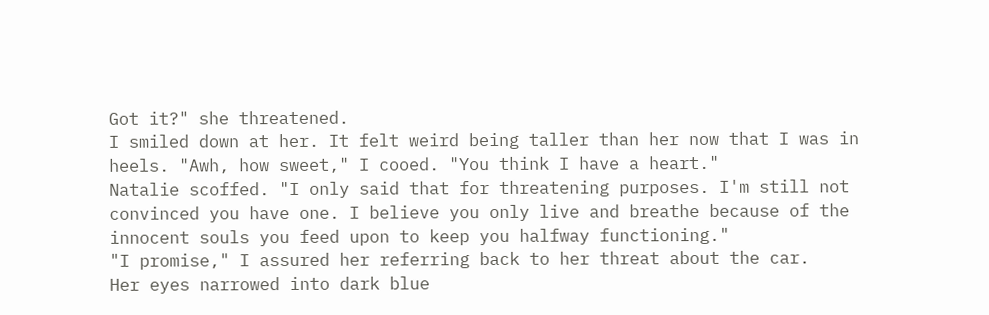Got it?" she threatened.
I smiled down at her. It felt weird being taller than her now that I was in heels. "Awh, how sweet," I cooed. "You think I have a heart."
Natalie scoffed. "I only said that for threatening purposes. I'm still not convinced you have one. I believe you only live and breathe because of the innocent souls you feed upon to keep you halfway functioning."
"I promise," I assured her referring back to her threat about the car.
Her eyes narrowed into dark blue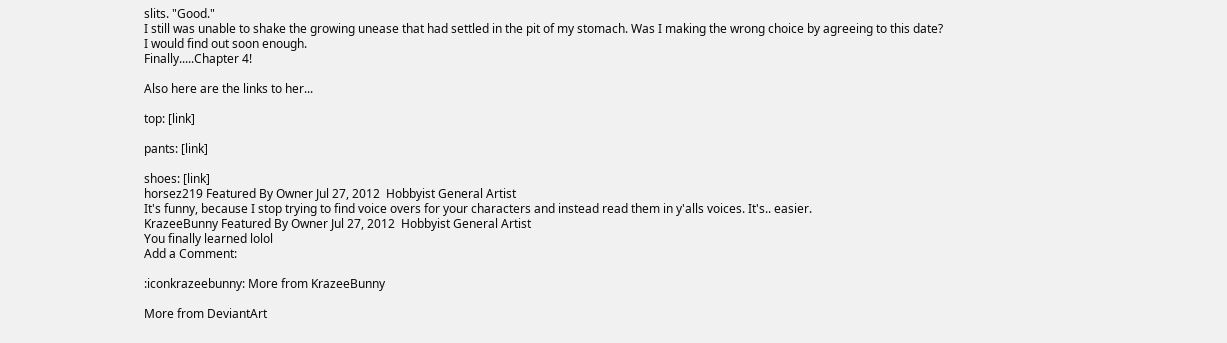slits. "Good."
I still was unable to shake the growing unease that had settled in the pit of my stomach. Was I making the wrong choice by agreeing to this date?
I would find out soon enough.
Finally.....Chapter 4!

Also here are the links to her...

top: [link]

pants: [link]

shoes: [link]
horsez219 Featured By Owner Jul 27, 2012  Hobbyist General Artist
It's funny, because I stop trying to find voice overs for your characters and instead read them in y'alls voices. It's.. easier.
KrazeeBunny Featured By Owner Jul 27, 2012  Hobbyist General Artist
You finally learned lolol
Add a Comment:

:iconkrazeebunny: More from KrazeeBunny

More from DeviantArt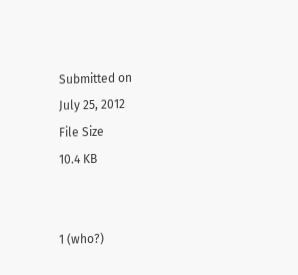Submitted on
July 25, 2012
File Size
10.4 KB


1 (who?)